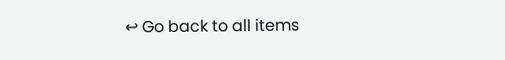↩ Go back to all items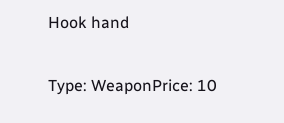Hook hand


Type: WeaponPrice: 10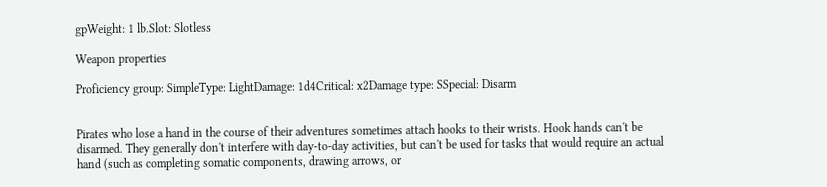gpWeight: 1 lb.Slot: Slotless

Weapon properties

Proficiency group: SimpleType: LightDamage: 1d4Critical: x2Damage type: SSpecial: Disarm


Pirates who lose a hand in the course of their adventures sometimes attach hooks to their wrists. Hook hands can't be disarmed. They generally don't interfere with day-to-day activities, but can't be used for tasks that would require an actual hand (such as completing somatic components, drawing arrows, or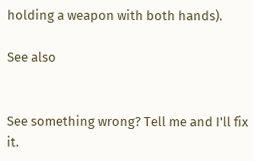holding a weapon with both hands).

See also


See something wrong? Tell me and I'll fix it.